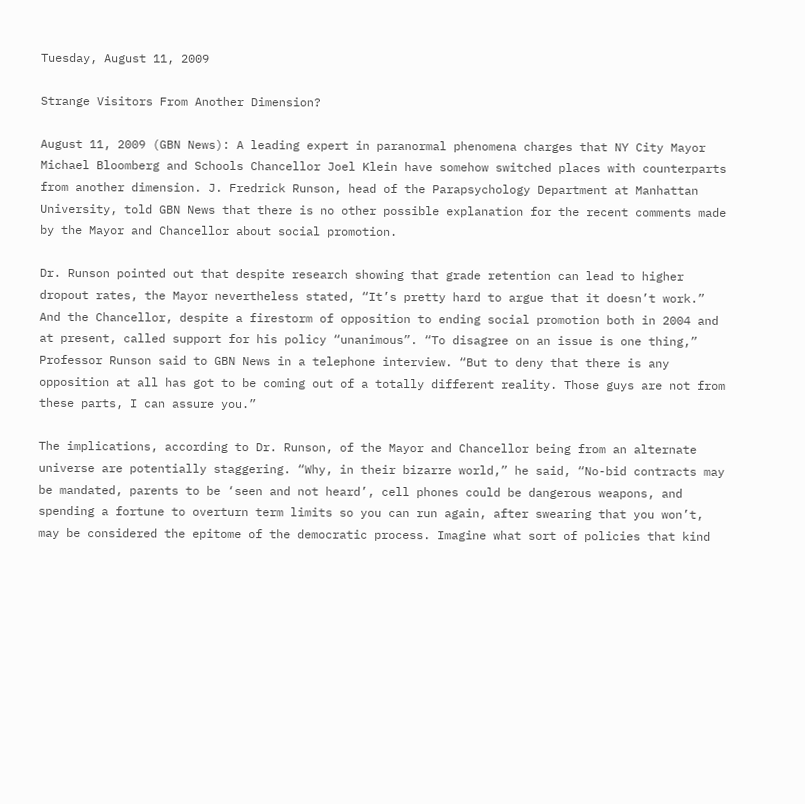Tuesday, August 11, 2009

Strange Visitors From Another Dimension?

August 11, 2009 (GBN News): A leading expert in paranormal phenomena charges that NY City Mayor Michael Bloomberg and Schools Chancellor Joel Klein have somehow switched places with counterparts from another dimension. J. Fredrick Runson, head of the Parapsychology Department at Manhattan University, told GBN News that there is no other possible explanation for the recent comments made by the Mayor and Chancellor about social promotion.

Dr. Runson pointed out that despite research showing that grade retention can lead to higher dropout rates, the Mayor nevertheless stated, “It’s pretty hard to argue that it doesn’t work.” And the Chancellor, despite a firestorm of opposition to ending social promotion both in 2004 and at present, called support for his policy “unanimous”. “To disagree on an issue is one thing,” Professor Runson said to GBN News in a telephone interview. “But to deny that there is any opposition at all has got to be coming out of a totally different reality. Those guys are not from these parts, I can assure you.”

The implications, according to Dr. Runson, of the Mayor and Chancellor being from an alternate universe are potentially staggering. “Why, in their bizarre world,” he said, “No-bid contracts may be mandated, parents to be ‘seen and not heard’, cell phones could be dangerous weapons, and spending a fortune to overturn term limits so you can run again, after swearing that you won’t, may be considered the epitome of the democratic process. Imagine what sort of policies that kind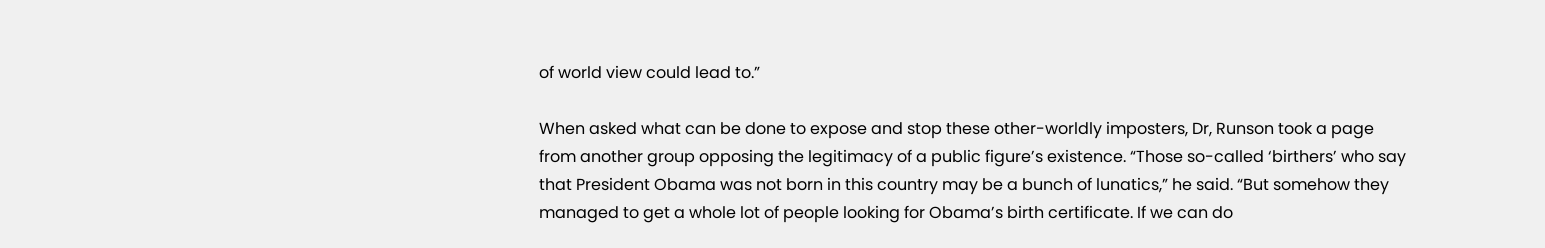of world view could lead to.”

When asked what can be done to expose and stop these other-worldly imposters, Dr, Runson took a page from another group opposing the legitimacy of a public figure’s existence. “Those so-called ‘birthers’ who say that President Obama was not born in this country may be a bunch of lunatics,” he said. “But somehow they managed to get a whole lot of people looking for Obama’s birth certificate. If we can do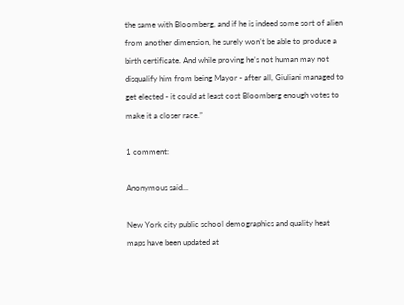the same with Bloomberg, and if he is indeed some sort of alien from another dimension, he surely won’t be able to produce a birth certificate. And while proving he’s not human may not disqualify him from being Mayor - after all, Giuliani managed to get elected - it could at least cost Bloomberg enough votes to make it a closer race.”

1 comment:

Anonymous said...

New York city public school demographics and quality heat maps have been updated at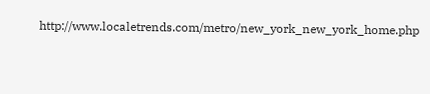http://www.localetrends.com/metro/new_york_new_york_home.php